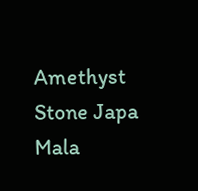Amethyst Stone Japa Mala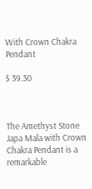With Crown Chakra Pendant

$ 39.30



The Amethyst Stone Japa Mala with Crown Chakra Pendant is a remarkable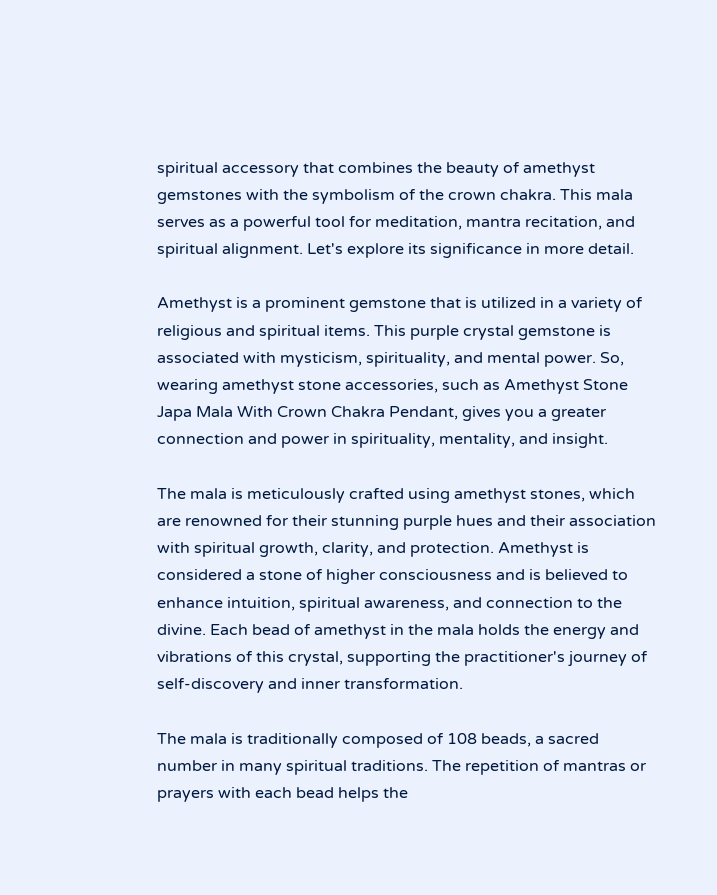spiritual accessory that combines the beauty of amethyst gemstones with the symbolism of the crown chakra. This mala serves as a powerful tool for meditation, mantra recitation, and spiritual alignment. Let's explore its significance in more detail.

Amethyst is a prominent gemstone that is utilized in a variety of religious and spiritual items. This purple crystal gemstone is associated with mysticism, spirituality, and mental power. So, wearing amethyst stone accessories, such as Amethyst Stone Japa Mala With Crown Chakra Pendant, gives you a greater connection and power in spirituality, mentality, and insight.

The mala is meticulously crafted using amethyst stones, which are renowned for their stunning purple hues and their association with spiritual growth, clarity, and protection. Amethyst is considered a stone of higher consciousness and is believed to enhance intuition, spiritual awareness, and connection to the divine. Each bead of amethyst in the mala holds the energy and vibrations of this crystal, supporting the practitioner's journey of self-discovery and inner transformation.

The mala is traditionally composed of 108 beads, a sacred number in many spiritual traditions. The repetition of mantras or prayers with each bead helps the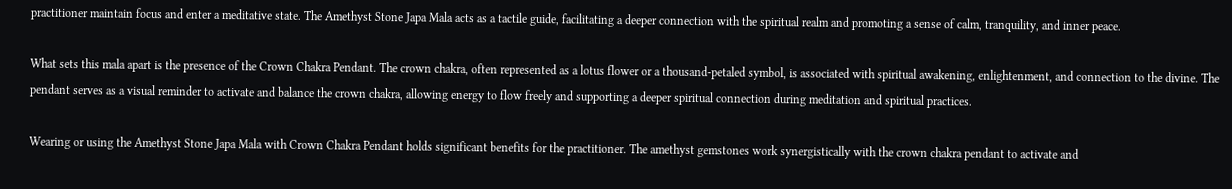practitioner maintain focus and enter a meditative state. The Amethyst Stone Japa Mala acts as a tactile guide, facilitating a deeper connection with the spiritual realm and promoting a sense of calm, tranquility, and inner peace.

What sets this mala apart is the presence of the Crown Chakra Pendant. The crown chakra, often represented as a lotus flower or a thousand-petaled symbol, is associated with spiritual awakening, enlightenment, and connection to the divine. The pendant serves as a visual reminder to activate and balance the crown chakra, allowing energy to flow freely and supporting a deeper spiritual connection during meditation and spiritual practices.

Wearing or using the Amethyst Stone Japa Mala with Crown Chakra Pendant holds significant benefits for the practitioner. The amethyst gemstones work synergistically with the crown chakra pendant to activate and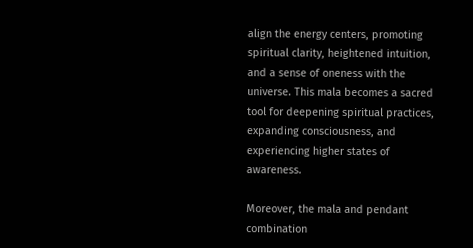align the energy centers, promoting spiritual clarity, heightened intuition, and a sense of oneness with the universe. This mala becomes a sacred tool for deepening spiritual practices, expanding consciousness, and experiencing higher states of awareness.

Moreover, the mala and pendant combination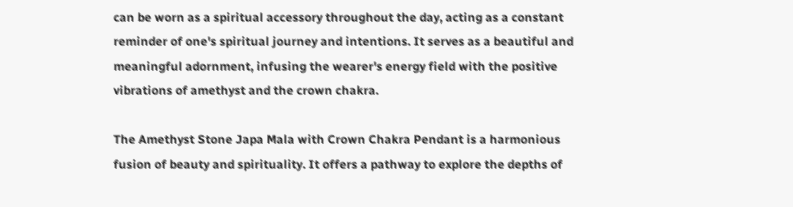can be worn as a spiritual accessory throughout the day, acting as a constant reminder of one's spiritual journey and intentions. It serves as a beautiful and meaningful adornment, infusing the wearer's energy field with the positive vibrations of amethyst and the crown chakra.

The Amethyst Stone Japa Mala with Crown Chakra Pendant is a harmonious fusion of beauty and spirituality. It offers a pathway to explore the depths of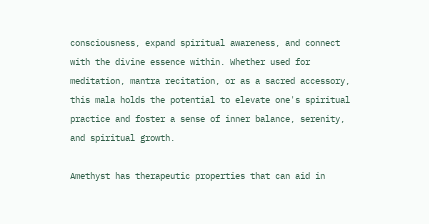consciousness, expand spiritual awareness, and connect with the divine essence within. Whether used for meditation, mantra recitation, or as a sacred accessory, this mala holds the potential to elevate one's spiritual practice and foster a sense of inner balance, serenity, and spiritual growth.

Amethyst has therapeutic properties that can aid in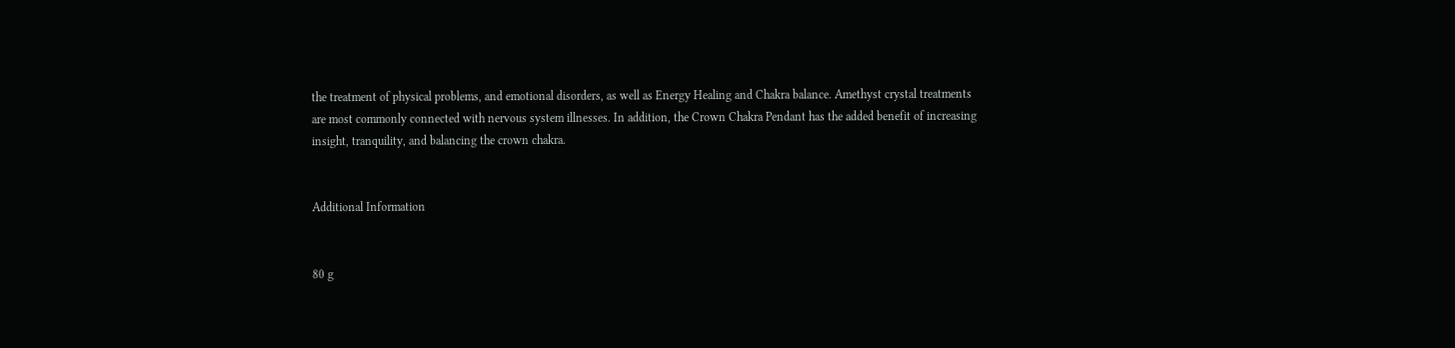the treatment of physical problems, and emotional disorders, as well as Energy Healing and Chakra balance. Amethyst crystal treatments are most commonly connected with nervous system illnesses. In addition, the Crown Chakra Pendant has the added benefit of increasing insight, tranquility, and balancing the crown chakra.


Additional Information


80 g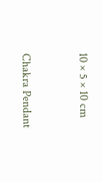10 × 5 × 10 cm


Chakra Pendant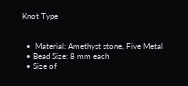Knot Type


  •  Material: Amethyst stone, Five Metal
  • Bead Size: 8 mm each
  • Size of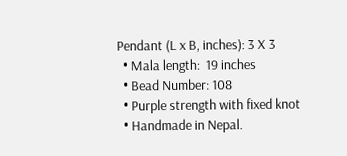Pendant (L x B, inches): 3 X 3
  • Mala length:  19 inches
  • Bead Number: 108
  • Purple strength with fixed knot
  • Handmade in Nepal.